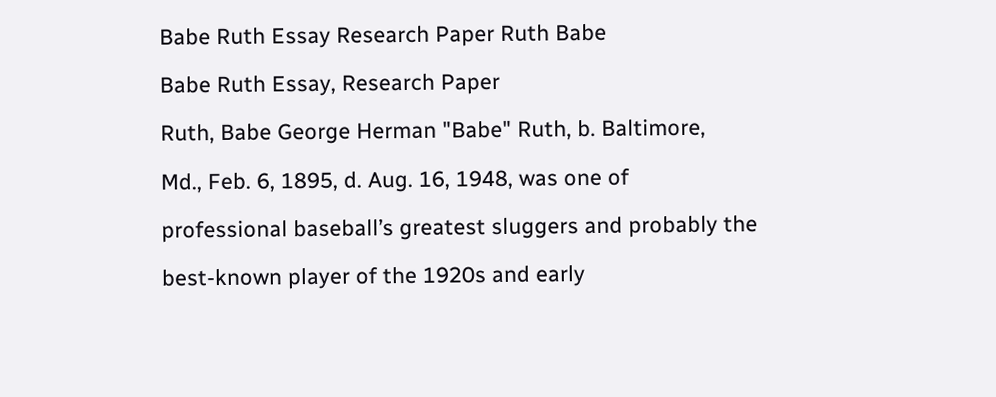Babe Ruth Essay Research Paper Ruth Babe

Babe Ruth Essay, Research Paper

Ruth, Babe George Herman "Babe" Ruth, b. Baltimore,

Md., Feb. 6, 1895, d. Aug. 16, 1948, was one of

professional baseball’s greatest sluggers and probably the

best-known player of the 1920s and early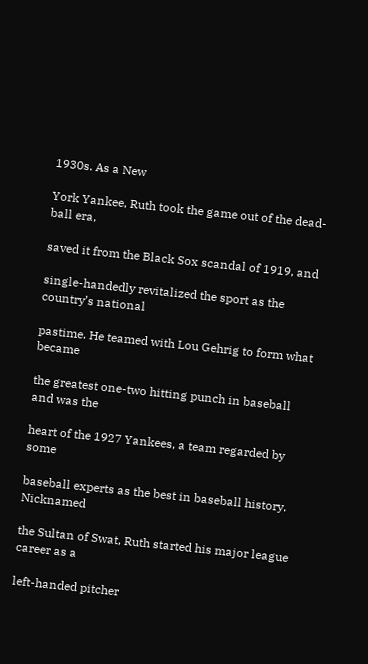1930s. As a New

York Yankee, Ruth took the game out of the dead-ball era,

saved it from the Black Sox scandal of 1919, and

single-handedly revitalized the sport as the country’s national

pastime. He teamed with Lou Gehrig to form what became

the greatest one-two hitting punch in baseball and was the

heart of the 1927 Yankees, a team regarded by some

baseball experts as the best in baseball history. Nicknamed

the Sultan of Swat, Ruth started his major league career as a

left-handed pitcher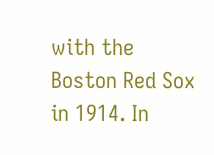with the Boston Red Sox in 1914. In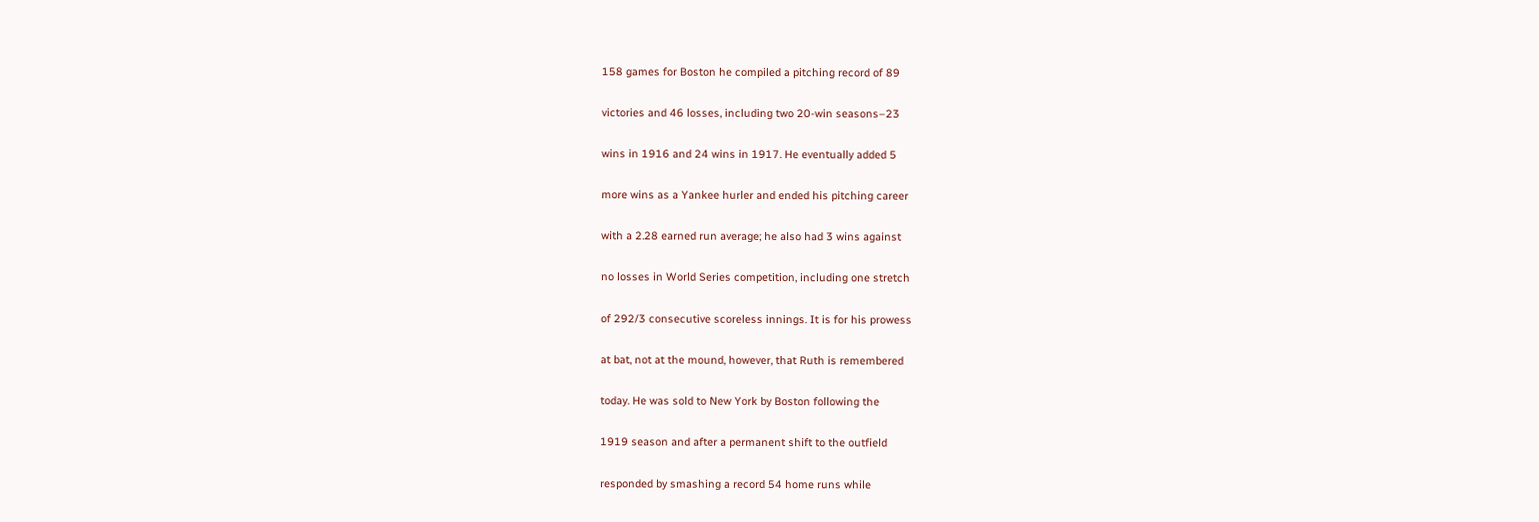158 games for Boston he compiled a pitching record of 89

victories and 46 losses, including two 20-win seasons–23

wins in 1916 and 24 wins in 1917. He eventually added 5

more wins as a Yankee hurler and ended his pitching career

with a 2.28 earned run average; he also had 3 wins against

no losses in World Series competition, including one stretch

of 292/3 consecutive scoreless innings. It is for his prowess

at bat, not at the mound, however, that Ruth is remembered

today. He was sold to New York by Boston following the

1919 season and after a permanent shift to the outfield

responded by smashing a record 54 home runs while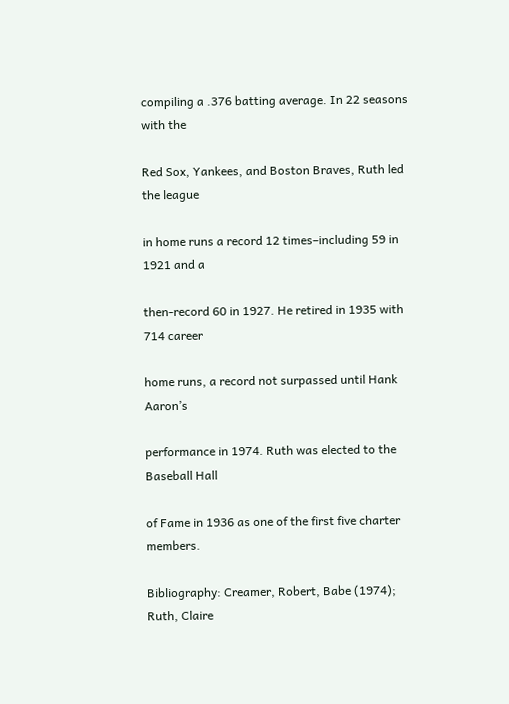compiling a .376 batting average. In 22 seasons with the

Red Sox, Yankees, and Boston Braves, Ruth led the league

in home runs a record 12 times–including 59 in 1921 and a

then-record 60 in 1927. He retired in 1935 with 714 career

home runs, a record not surpassed until Hank Aaron’s

performance in 1974. Ruth was elected to the Baseball Hall

of Fame in 1936 as one of the first five charter members.

Bibliography: Creamer, Robert, Babe (1974); Ruth, Claire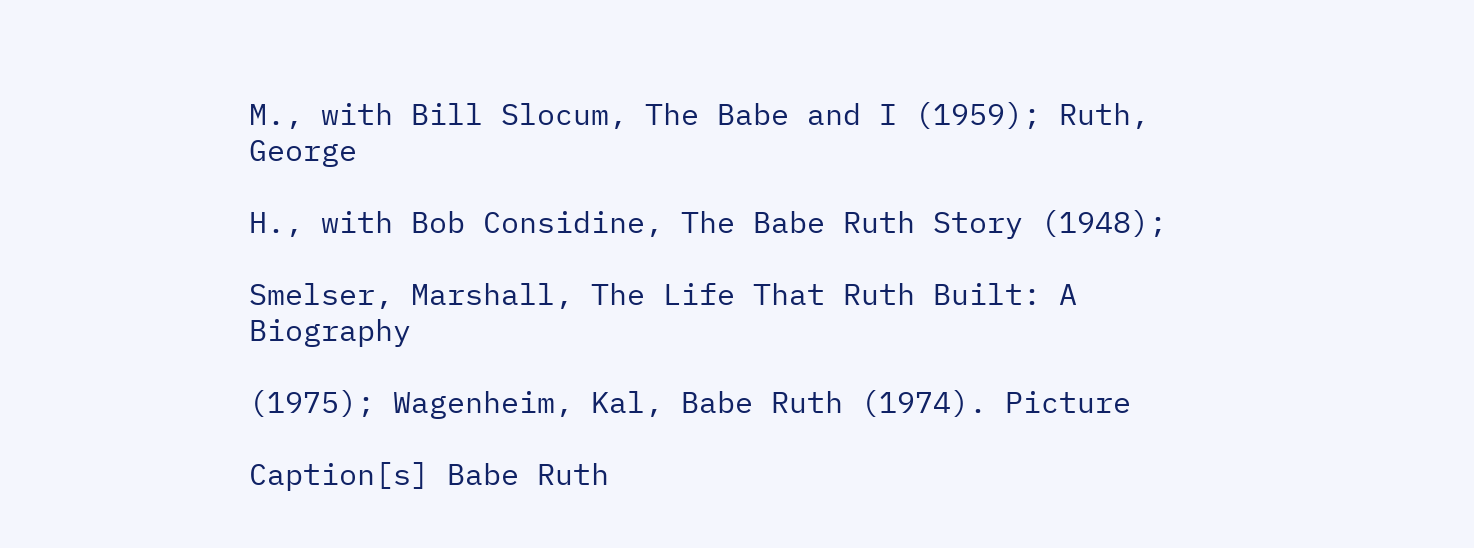M., with Bill Slocum, The Babe and I (1959); Ruth, George

H., with Bob Considine, The Babe Ruth Story (1948);

Smelser, Marshall, The Life That Ruth Built: A Biography

(1975); Wagenheim, Kal, Babe Ruth (1974). Picture

Caption[s] Babe Ruth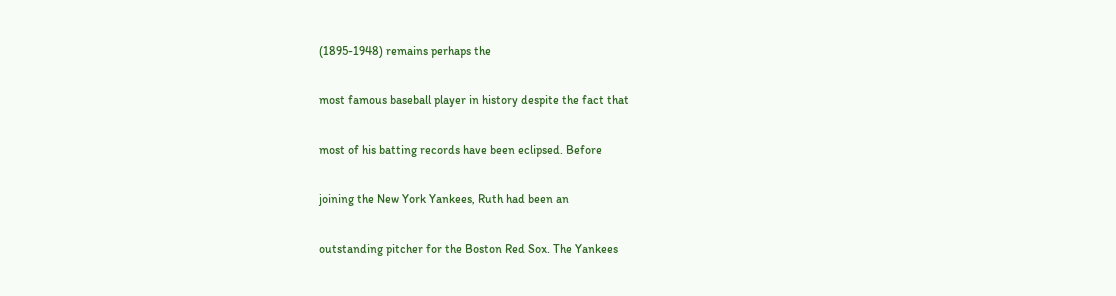(1895-1948) remains perhaps the

most famous baseball player in history despite the fact that

most of his batting records have been eclipsed. Before

joining the New York Yankees, Ruth had been an

outstanding pitcher for the Boston Red Sox. The Yankees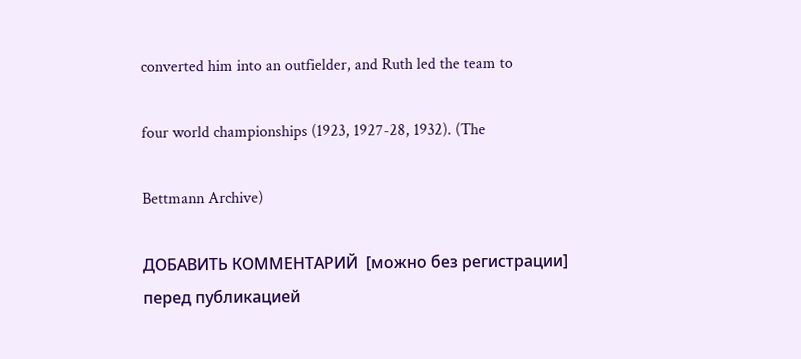converted him into an outfielder, and Ruth led the team to

four world championships (1923, 1927-28, 1932). (The

Bettmann Archive)

ДОБАВИТЬ КОММЕНТАРИЙ  [можно без регистрации]
перед публикацией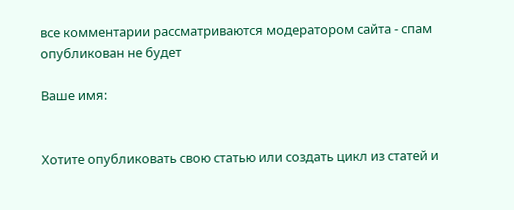все комментарии рассматриваются модератором сайта - спам опубликован не будет

Ваше имя:


Хотите опубликовать свою статью или создать цикл из статей и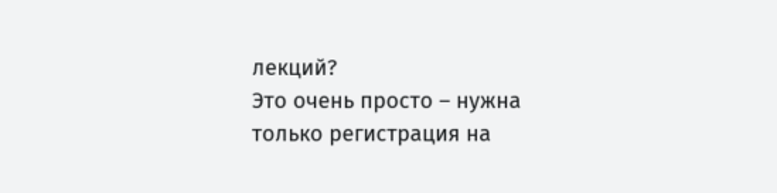лекций?
Это очень просто – нужна только регистрация на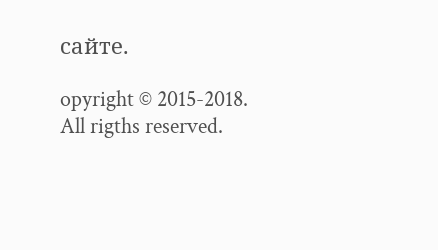сайте.

opyright © 2015-2018. All rigths reserved.